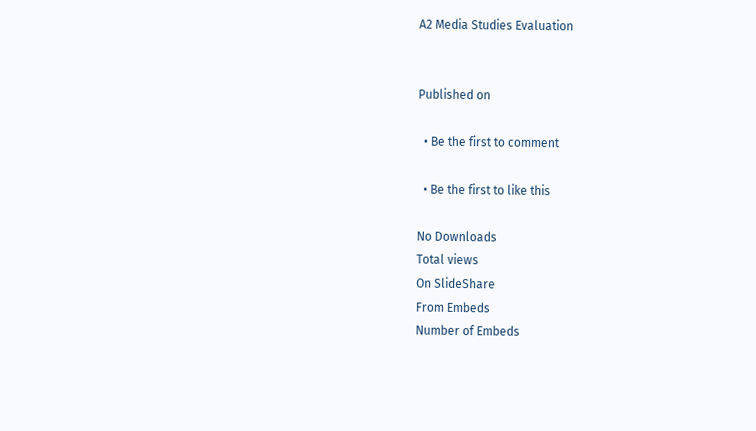A2 Media Studies Evaluation


Published on

  • Be the first to comment

  • Be the first to like this

No Downloads
Total views
On SlideShare
From Embeds
Number of Embeds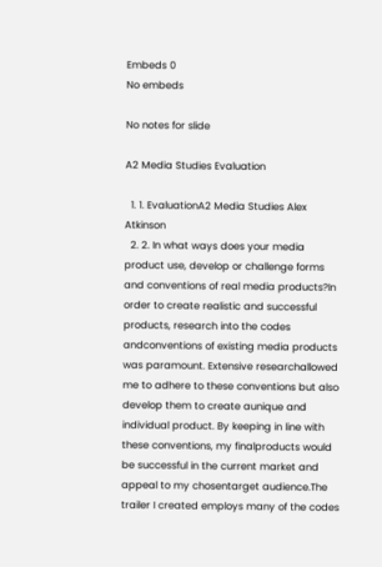Embeds 0
No embeds

No notes for slide

A2 Media Studies Evaluation

  1. 1. EvaluationA2 Media Studies Alex Atkinson
  2. 2. In what ways does your media product use, develop or challenge forms and conventions of real media products?In order to create realistic and successful products, research into the codes andconventions of existing media products was paramount. Extensive researchallowed me to adhere to these conventions but also develop them to create aunique and individual product. By keeping in line with these conventions, my finalproducts would be successful in the current market and appeal to my chosentarget audience.The trailer I created employs many of the codes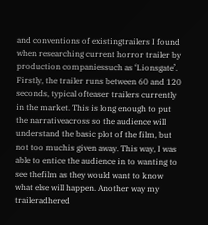and conventions of existingtrailers I found when researching current horror trailer by production companiessuch as ‘Lionsgate’. Firstly, the trailer runs between 60 and 120 seconds, typical ofteaser trailers currently in the market. This is long enough to put the narrativeacross so the audience will understand the basic plot of the film, but not too muchis given away. This way, I was able to entice the audience in to wanting to see thefilm as they would want to know what else will happen. Another way my traileradhered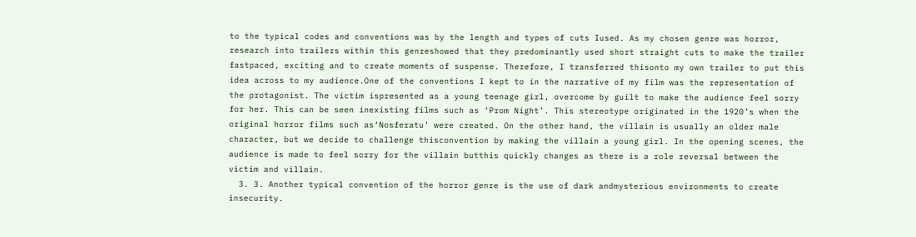to the typical codes and conventions was by the length and types of cuts Iused. As my chosen genre was horror, research into trailers within this genreshowed that they predominantly used short straight cuts to make the trailer fastpaced, exciting and to create moments of suspense. Therefore, I transferred thisonto my own trailer to put this idea across to my audience.One of the conventions I kept to in the narrative of my film was the representation of the protagonist. The victim ispresented as a young teenage girl, overcome by guilt to make the audience feel sorry for her. This can be seen inexisting films such as ‘Prom Night’. This stereotype originated in the 1920’s when the original horror films such as‘Nosferatu’ were created. On the other hand, the villain is usually an older male character, but we decide to challenge thisconvention by making the villain a young girl. In the opening scenes, the audience is made to feel sorry for the villain butthis quickly changes as there is a role reversal between the victim and villain.
  3. 3. Another typical convention of the horror genre is the use of dark andmysterious environments to create insecurity.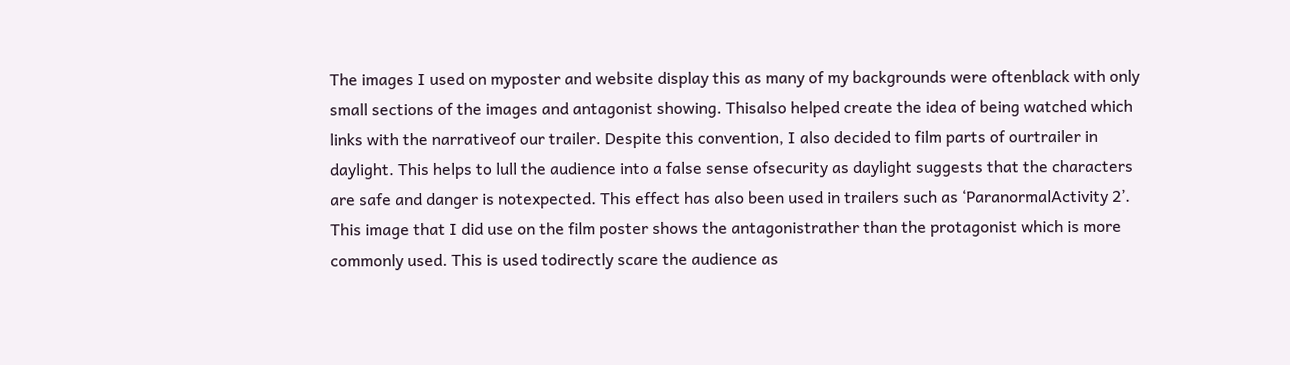The images I used on myposter and website display this as many of my backgrounds were oftenblack with only small sections of the images and antagonist showing. Thisalso helped create the idea of being watched which links with the narrativeof our trailer. Despite this convention, I also decided to film parts of ourtrailer in daylight. This helps to lull the audience into a false sense ofsecurity as daylight suggests that the characters are safe and danger is notexpected. This effect has also been used in trailers such as ‘ParanormalActivity 2’. This image that I did use on the film poster shows the antagonistrather than the protagonist which is more commonly used. This is used todirectly scare the audience as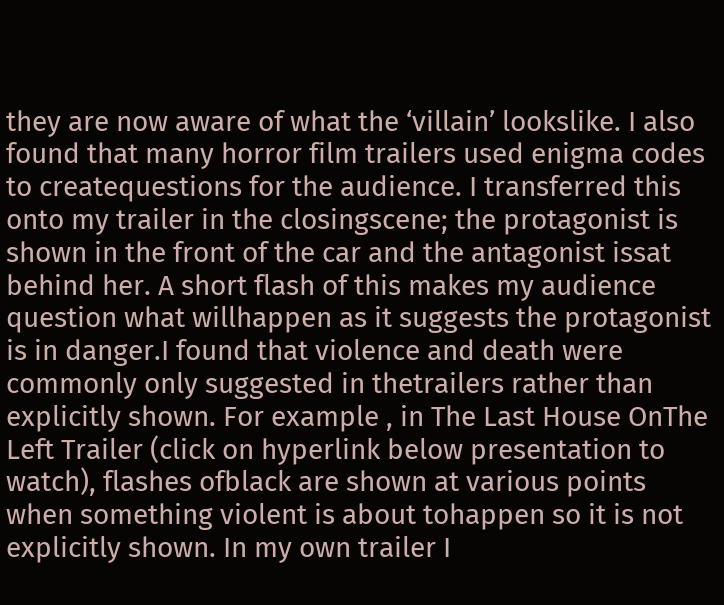they are now aware of what the ‘villain’ lookslike. I also found that many horror film trailers used enigma codes to createquestions for the audience. I transferred this onto my trailer in the closingscene; the protagonist is shown in the front of the car and the antagonist issat behind her. A short flash of this makes my audience question what willhappen as it suggests the protagonist is in danger.I found that violence and death were commonly only suggested in thetrailers rather than explicitly shown. For example , in The Last House OnThe Left Trailer (click on hyperlink below presentation to watch), flashes ofblack are shown at various points when something violent is about tohappen so it is not explicitly shown. In my own trailer I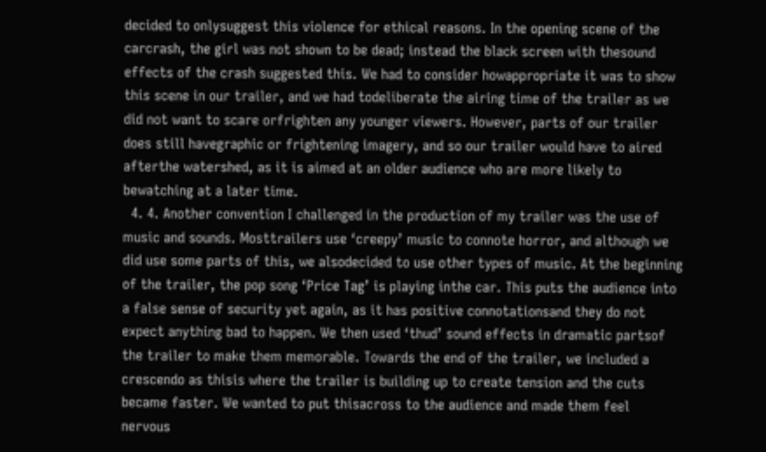decided to onlysuggest this violence for ethical reasons. In the opening scene of the carcrash, the girl was not shown to be dead; instead the black screen with thesound effects of the crash suggested this. We had to consider howappropriate it was to show this scene in our trailer, and we had todeliberate the airing time of the trailer as we did not want to scare orfrighten any younger viewers. However, parts of our trailer does still havegraphic or frightening imagery, and so our trailer would have to aired afterthe watershed, as it is aimed at an older audience who are more likely to bewatching at a later time.
  4. 4. Another convention I challenged in the production of my trailer was the use of music and sounds. Mosttrailers use ‘creepy’ music to connote horror, and although we did use some parts of this, we alsodecided to use other types of music. At the beginning of the trailer, the pop song ‘Price Tag’ is playing inthe car. This puts the audience into a false sense of security yet again, as it has positive connotationsand they do not expect anything bad to happen. We then used ‘thud’ sound effects in dramatic partsof the trailer to make them memorable. Towards the end of the trailer, we included a crescendo as thisis where the trailer is building up to create tension and the cuts became faster. We wanted to put thisacross to the audience and made them feel nervous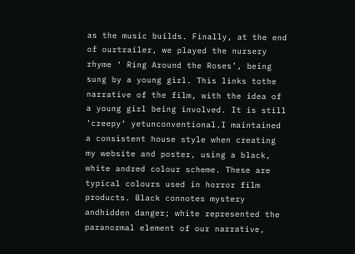as the music builds. Finally, at the end of ourtrailer, we played the nursery rhyme ‘ Ring Around the Roses’, being sung by a young girl. This links tothe narrative of the film, with the idea of a young girl being involved. It is still ‘creepy‘ yetunconventional.I maintained a consistent house style when creating my website and poster, using a black, white andred colour scheme. These are typical colours used in horror film products. Black connotes mystery andhidden danger; white represented the paranormal element of our narrative,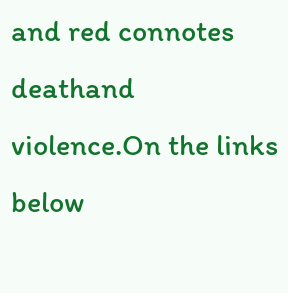and red connotes deathand violence.On the links below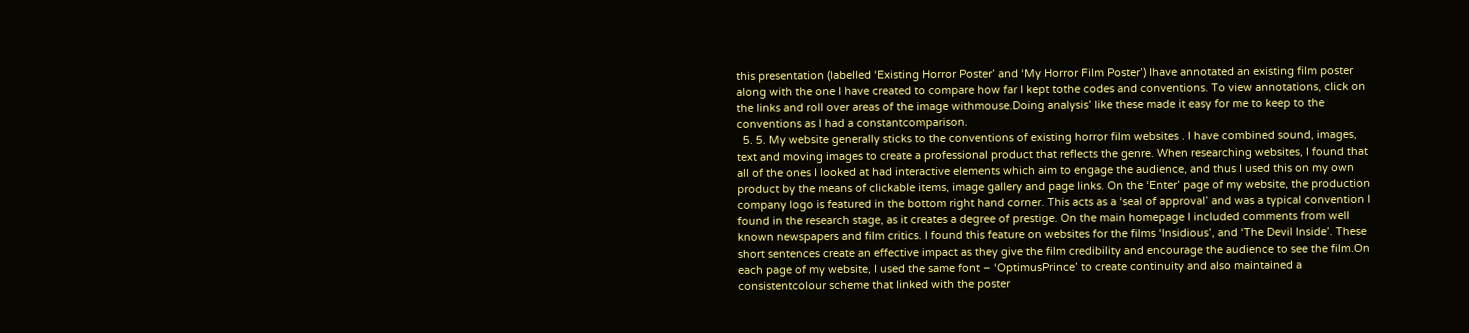this presentation (labelled ‘Existing Horror Poster’ and ‘My Horror Film Poster’) Ihave annotated an existing film poster along with the one I have created to compare how far I kept tothe codes and conventions. To view annotations, click on the links and roll over areas of the image withmouse.Doing analysis’ like these made it easy for me to keep to the conventions as I had a constantcomparison.
  5. 5. My website generally sticks to the conventions of existing horror film websites . I have combined sound, images, text and moving images to create a professional product that reflects the genre. When researching websites, I found that all of the ones I looked at had interactive elements which aim to engage the audience, and thus I used this on my own product by the means of clickable items, image gallery and page links. On the ‘Enter’ page of my website, the production company logo is featured in the bottom right hand corner. This acts as a ‘seal of approval’ and was a typical convention I found in the research stage, as it creates a degree of prestige. On the main homepage I included comments from well known newspapers and film critics. I found this feature on websites for the films ‘Insidious’, and ‘The Devil Inside’. These short sentences create an effective impact as they give the film credibility and encourage the audience to see the film.On each page of my website, I used the same font – ‘OptimusPrince’ to create continuity and also maintained a consistentcolour scheme that linked with the poster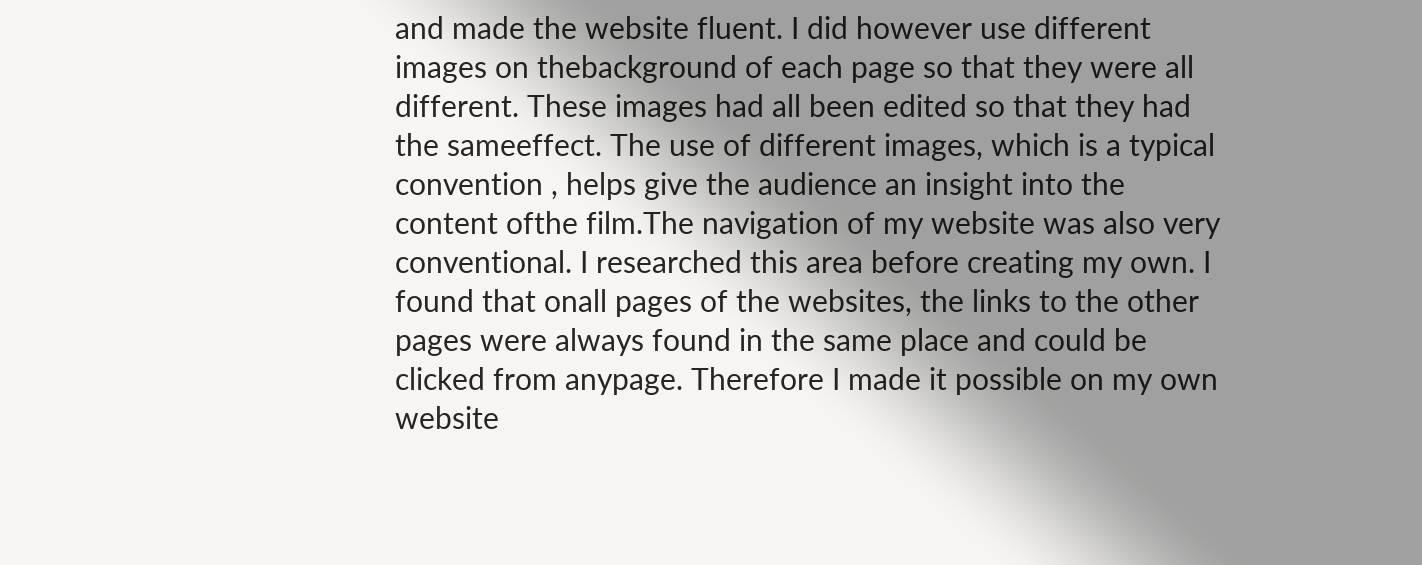and made the website fluent. I did however use different images on thebackground of each page so that they were all different. These images had all been edited so that they had the sameeffect. The use of different images, which is a typical convention , helps give the audience an insight into the content ofthe film.The navigation of my website was also very conventional. I researched this area before creating my own. I found that onall pages of the websites, the links to the other pages were always found in the same place and could be clicked from anypage. Therefore I made it possible on my own website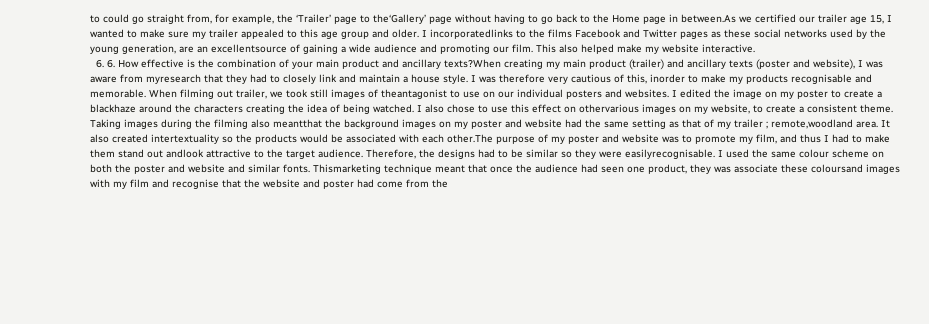to could go straight from, for example, the ‘Trailer’ page to the‘Gallery’ page without having to go back to the Home page in between.As we certified our trailer age 15, I wanted to make sure my trailer appealed to this age group and older. I incorporatedlinks to the films Facebook and Twitter pages as these social networks used by the young generation, are an excellentsource of gaining a wide audience and promoting our film. This also helped make my website interactive.
  6. 6. How effective is the combination of your main product and ancillary texts?When creating my main product (trailer) and ancillary texts (poster and website), I was aware from myresearch that they had to closely link and maintain a house style. I was therefore very cautious of this, inorder to make my products recognisable and memorable. When filming out trailer, we took still images of theantagonist to use on our individual posters and websites. I edited the image on my poster to create a blackhaze around the characters creating the idea of being watched. I also chose to use this effect on othervarious images on my website, to create a consistent theme. Taking images during the filming also meantthat the background images on my poster and website had the same setting as that of my trailer ; remote,woodland area. It also created intertextuality so the products would be associated with each other.The purpose of my poster and website was to promote my film, and thus I had to make them stand out andlook attractive to the target audience. Therefore, the designs had to be similar so they were easilyrecognisable. I used the same colour scheme on both the poster and website and similar fonts. Thismarketing technique meant that once the audience had seen one product, they was associate these coloursand images with my film and recognise that the website and poster had come from the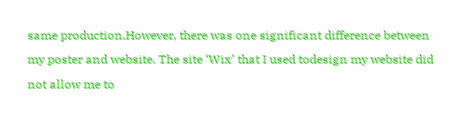same production.However, there was one significant difference between my poster and website. The site ‘Wix’ that I used todesign my website did not allow me to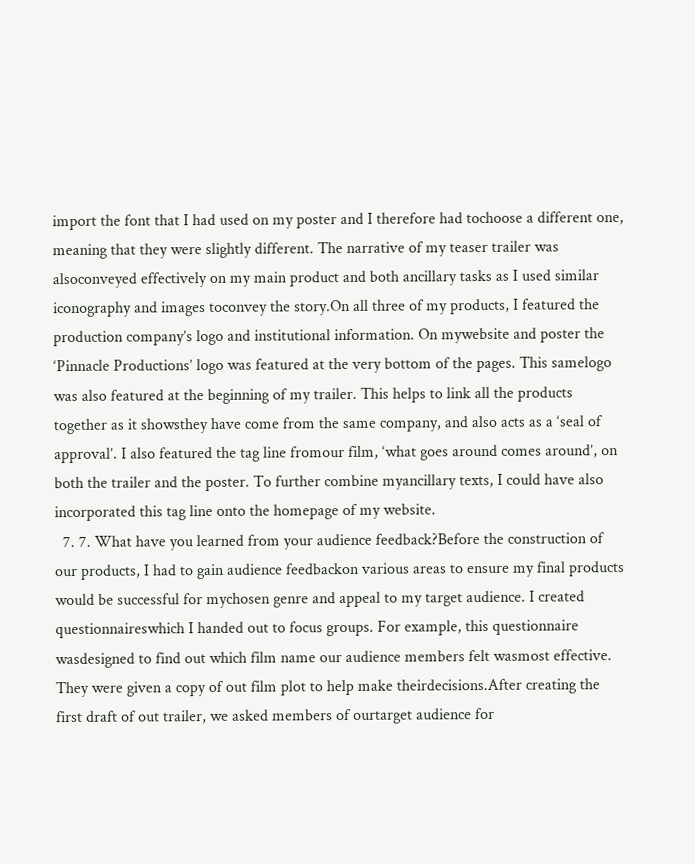import the font that I had used on my poster and I therefore had tochoose a different one, meaning that they were slightly different. The narrative of my teaser trailer was alsoconveyed effectively on my main product and both ancillary tasks as I used similar iconography and images toconvey the story.On all three of my products, I featured the production company’s logo and institutional information. On mywebsite and poster the ‘Pinnacle Productions’ logo was featured at the very bottom of the pages. This samelogo was also featured at the beginning of my trailer. This helps to link all the products together as it showsthey have come from the same company, and also acts as a ‘seal of approval’. I also featured the tag line fromour film, ‘what goes around comes around’, on both the trailer and the poster. To further combine myancillary texts, I could have also incorporated this tag line onto the homepage of my website.
  7. 7. What have you learned from your audience feedback?Before the construction of our products, I had to gain audience feedbackon various areas to ensure my final products would be successful for mychosen genre and appeal to my target audience. I created questionnaireswhich I handed out to focus groups. For example, this questionnaire wasdesigned to find out which film name our audience members felt wasmost effective. They were given a copy of out film plot to help make theirdecisions.After creating the first draft of out trailer, we asked members of ourtarget audience for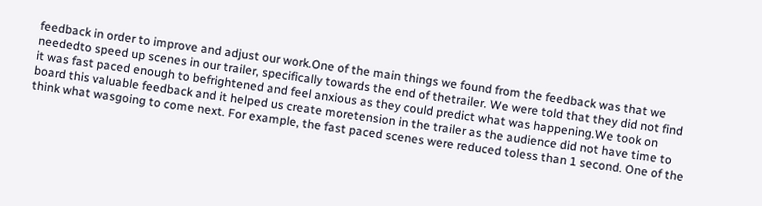feedback in order to improve and adjust our work.One of the main things we found from the feedback was that we neededto speed up scenes in our trailer, specifically towards the end of thetrailer. We were told that they did not find it was fast paced enough to befrightened and feel anxious as they could predict what was happening.We took on board this valuable feedback and it helped us create moretension in the trailer as the audience did not have time to think what wasgoing to come next. For example, the fast paced scenes were reduced toless than 1 second. One of the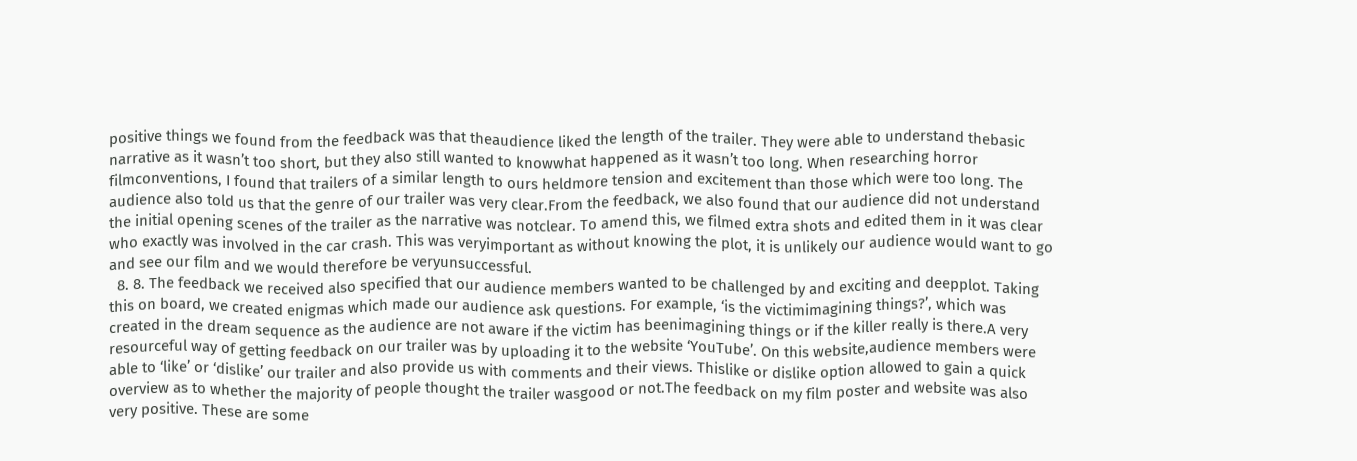positive things we found from the feedback was that theaudience liked the length of the trailer. They were able to understand thebasic narrative as it wasn’t too short, but they also still wanted to knowwhat happened as it wasn’t too long. When researching horror filmconventions, I found that trailers of a similar length to ours heldmore tension and excitement than those which were too long. The audience also told us that the genre of our trailer was very clear.From the feedback, we also found that our audience did not understand the initial opening scenes of the trailer as the narrative was notclear. To amend this, we filmed extra shots and edited them in it was clear who exactly was involved in the car crash. This was veryimportant as without knowing the plot, it is unlikely our audience would want to go and see our film and we would therefore be veryunsuccessful.
  8. 8. The feedback we received also specified that our audience members wanted to be challenged by and exciting and deepplot. Taking this on board, we created enigmas which made our audience ask questions. For example, ‘is the victimimagining things?’, which was created in the dream sequence as the audience are not aware if the victim has beenimagining things or if the killer really is there.A very resourceful way of getting feedback on our trailer was by uploading it to the website ‘YouTube’. On this website,audience members were able to ‘like’ or ‘dislike’ our trailer and also provide us with comments and their views. Thislike or dislike option allowed to gain a quick overview as to whether the majority of people thought the trailer wasgood or not.The feedback on my film poster and website was also very positive. These are some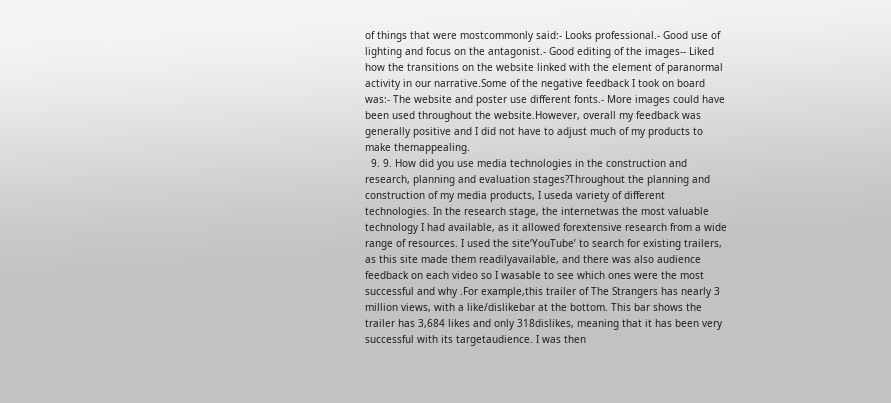of things that were mostcommonly said:- Looks professional.- Good use of lighting and focus on the antagonist.- Good editing of the images-- Liked how the transitions on the website linked with the element of paranormal activity in our narrative.Some of the negative feedback I took on board was:- The website and poster use different fonts.- More images could have been used throughout the website.However, overall my feedback was generally positive and I did not have to adjust much of my products to make themappealing.
  9. 9. How did you use media technologies in the construction and research, planning and evaluation stages?Throughout the planning and construction of my media products, I useda variety of different technologies. In the research stage, the internetwas the most valuable technology I had available, as it allowed forextensive research from a wide range of resources. I used the site‘YouTube’ to search for existing trailers, as this site made them readilyavailable, and there was also audience feedback on each video so I wasable to see which ones were the most successful and why .For example,this trailer of The Strangers has nearly 3 million views, with a like/dislikebar at the bottom. This bar shows the trailer has 3,684 likes and only 318dislikes, meaning that it has been very successful with its targetaudience. I was then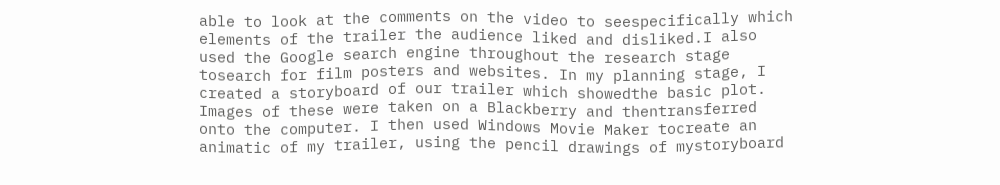able to look at the comments on the video to seespecifically which elements of the trailer the audience liked and disliked.I also used the Google search engine throughout the research stage tosearch for film posters and websites. In my planning stage, I created a storyboard of our trailer which showedthe basic plot. Images of these were taken on a Blackberry and thentransferred onto the computer. I then used Windows Movie Maker tocreate an animatic of my trailer, using the pencil drawings of mystoryboard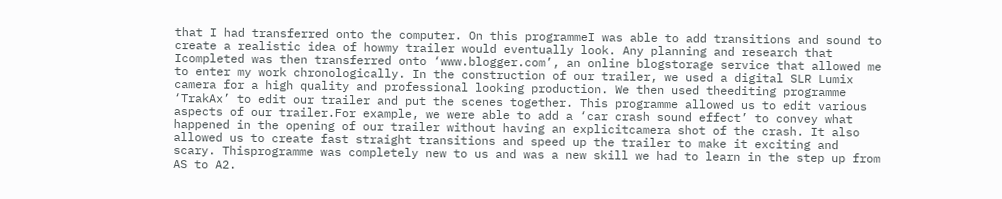that I had transferred onto the computer. On this programmeI was able to add transitions and sound to create a realistic idea of howmy trailer would eventually look. Any planning and research that Icompleted was then transferred onto ‘www.blogger.com’, an online blogstorage service that allowed me to enter my work chronologically. In the construction of our trailer, we used a digital SLR Lumix camera for a high quality and professional looking production. We then used theediting programme ‘TrakAx’ to edit our trailer and put the scenes together. This programme allowed us to edit various aspects of our trailer.For example, we were able to add a ‘car crash sound effect’ to convey what happened in the opening of our trailer without having an explicitcamera shot of the crash. It also allowed us to create fast straight transitions and speed up the trailer to make it exciting and scary. Thisprogramme was completely new to us and was a new skill we had to learn in the step up from AS to A2.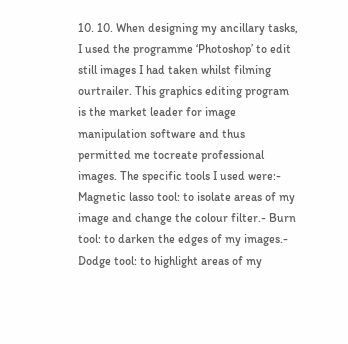10. 10. When designing my ancillary tasks, I used the programme ‘Photoshop’ to edit still images I had taken whilst filming ourtrailer. This graphics editing program is the market leader for image manipulation software and thus permitted me tocreate professional images. The specific tools I used were:- Magnetic lasso tool: to isolate areas of my image and change the colour filter.- Burn tool: to darken the edges of my images.- Dodge tool: to highlight areas of my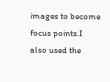images to become focus points.I also used the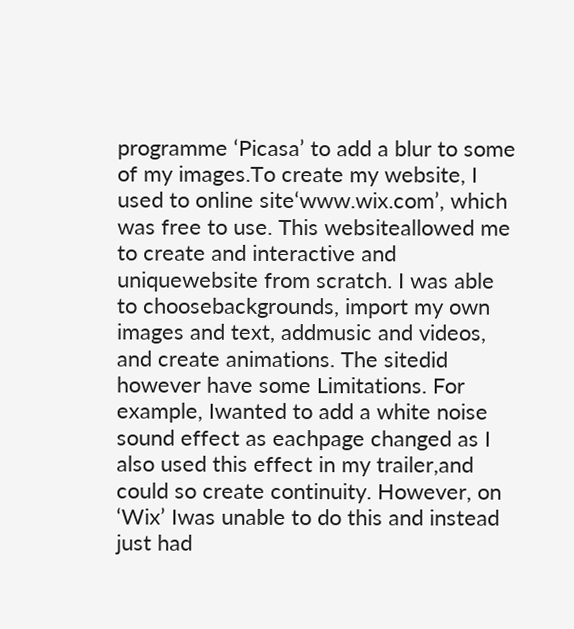programme ‘Picasa’ to add a blur to some of my images.To create my website, I used to online site‘www.wix.com’, which was free to use. This websiteallowed me to create and interactive and uniquewebsite from scratch. I was able to choosebackgrounds, import my own images and text, addmusic and videos, and create animations. The sitedid however have some Limitations. For example, Iwanted to add a white noise sound effect as eachpage changed as I also used this effect in my trailer,and could so create continuity. However, on ‘Wix’ Iwas unable to do this and instead just had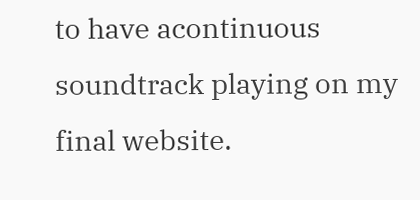to have acontinuous soundtrack playing on my final website.